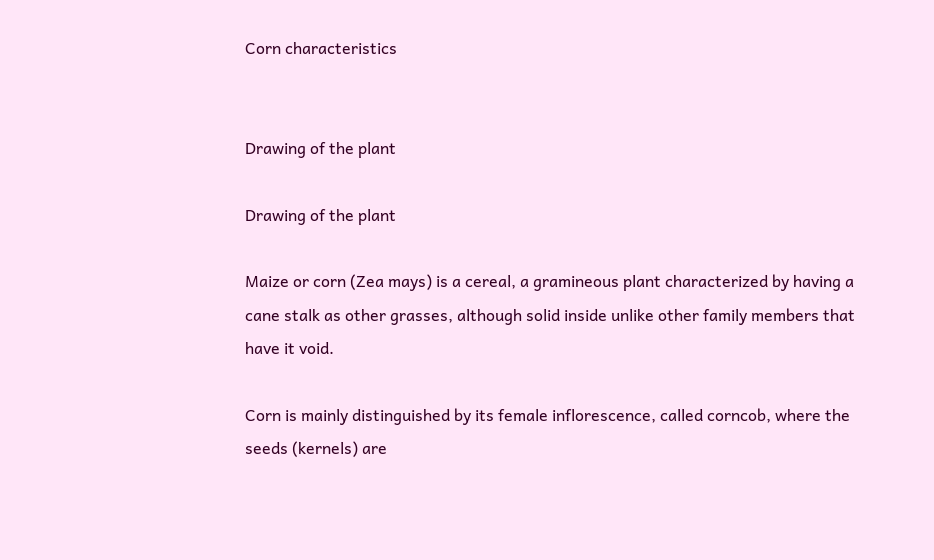Corn characteristics


Drawing of the plant

Drawing of the plant

Maize or corn (Zea mays) is a cereal, a gramineous plant characterized by having a cane stalk as other grasses, although solid inside unlike other family members that have it void.

Corn is mainly distinguished by its female inflorescence, called corncob, where the seeds (kernels) are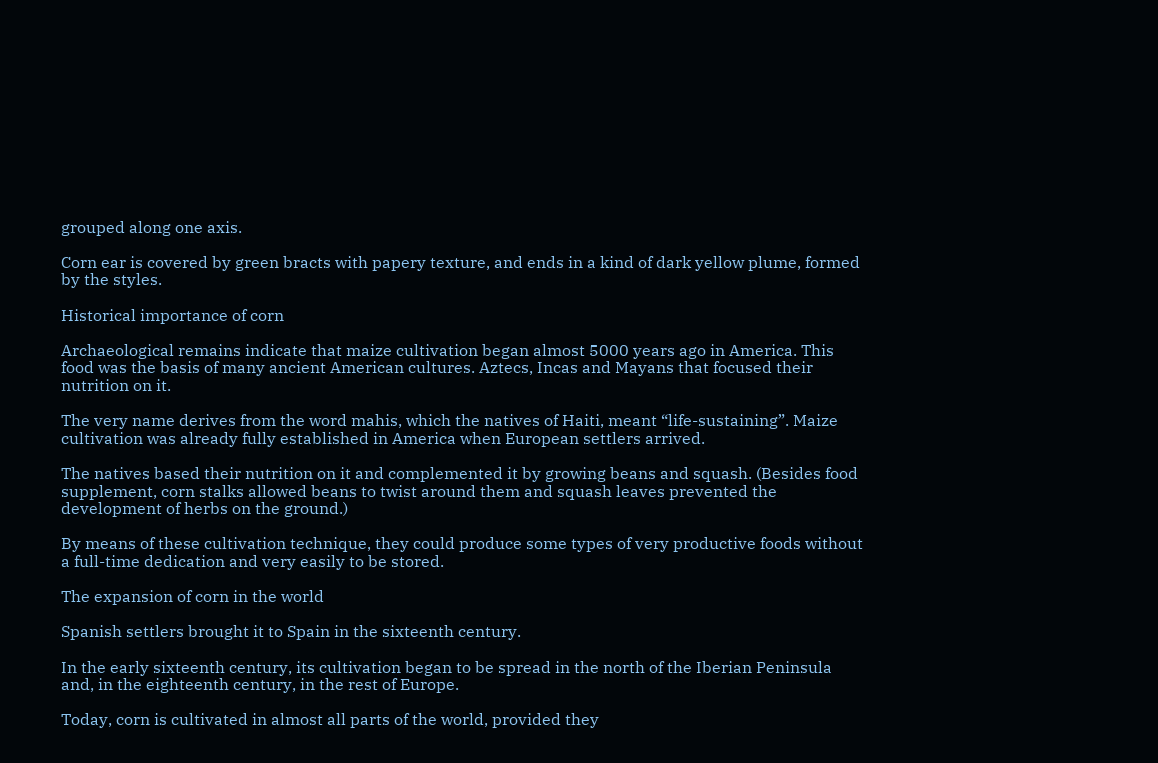grouped along one axis.

Corn ear is covered by green bracts with papery texture, and ends in a kind of dark yellow plume, formed by the styles.

Historical importance of corn

Archaeological remains indicate that maize cultivation began almost 5000 years ago in America. This food was the basis of many ancient American cultures. Aztecs, Incas and Mayans that focused their nutrition on it.

The very name derives from the word mahis, which the natives of Haiti, meant “life-sustaining”. Maize cultivation was already fully established in America when European settlers arrived.

The natives based their nutrition on it and complemented it by growing beans and squash. (Besides food supplement, corn stalks allowed beans to twist around them and squash leaves prevented the development of herbs on the ground.)

By means of these cultivation technique, they could produce some types of very productive foods without a full-time dedication and very easily to be stored.

The expansion of corn in the world

Spanish settlers brought it to Spain in the sixteenth century.

In the early sixteenth century, its cultivation began to be spread in the north of the Iberian Peninsula and, in the eighteenth century, in the rest of Europe.

Today, corn is cultivated in almost all parts of the world, provided they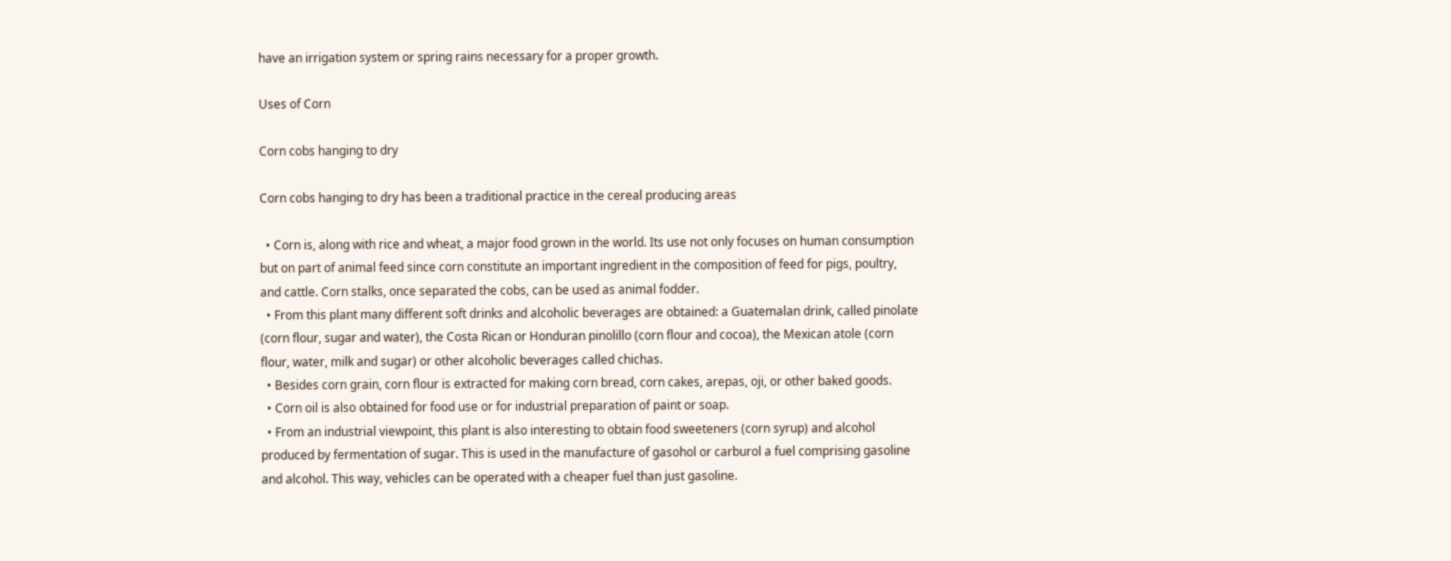have an irrigation system or spring rains necessary for a proper growth.

Uses of Corn

Corn cobs hanging to dry

Corn cobs hanging to dry has been a traditional practice in the cereal producing areas

  • Corn is, along with rice and wheat, a major food grown in the world. Its use not only focuses on human consumption but on part of animal feed since corn constitute an important ingredient in the composition of feed for pigs, poultry, and cattle. Corn stalks, once separated the cobs, can be used as animal fodder.
  • From this plant many different soft drinks and alcoholic beverages are obtained: a Guatemalan drink, called pinolate (corn flour, sugar and water), the Costa Rican or Honduran pinolillo (corn flour and cocoa), the Mexican atole (corn flour, water, milk and sugar) or other alcoholic beverages called chichas.
  • Besides corn grain, corn flour is extracted for making corn bread, corn cakes, arepas, oji, or other baked goods.
  • Corn oil is also obtained for food use or for industrial preparation of paint or soap.
  • From an industrial viewpoint, this plant is also interesting to obtain food sweeteners (corn syrup) and alcohol produced by fermentation of sugar. This is used in the manufacture of gasohol or carburol a fuel comprising gasoline and alcohol. This way, vehicles can be operated with a cheaper fuel than just gasoline.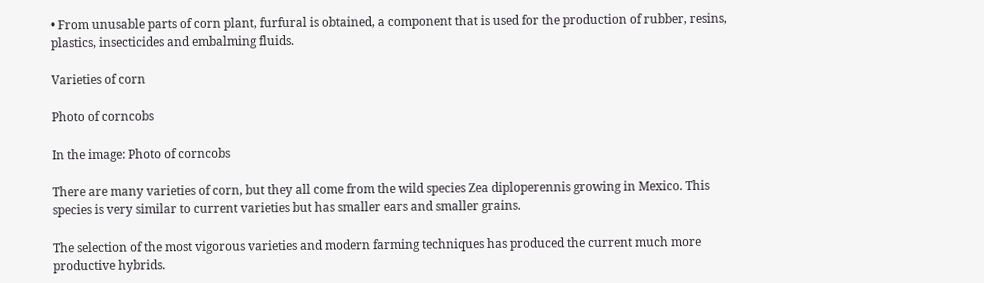• From unusable parts of corn plant, furfural is obtained, a component that is used for the production of rubber, resins, plastics, insecticides and embalming fluids.

Varieties of corn

Photo of corncobs

In the image: Photo of corncobs

There are many varieties of corn, but they all come from the wild species Zea diploperennis growing in Mexico. This species is very similar to current varieties but has smaller ears and smaller grains.

The selection of the most vigorous varieties and modern farming techniques has produced the current much more productive hybrids.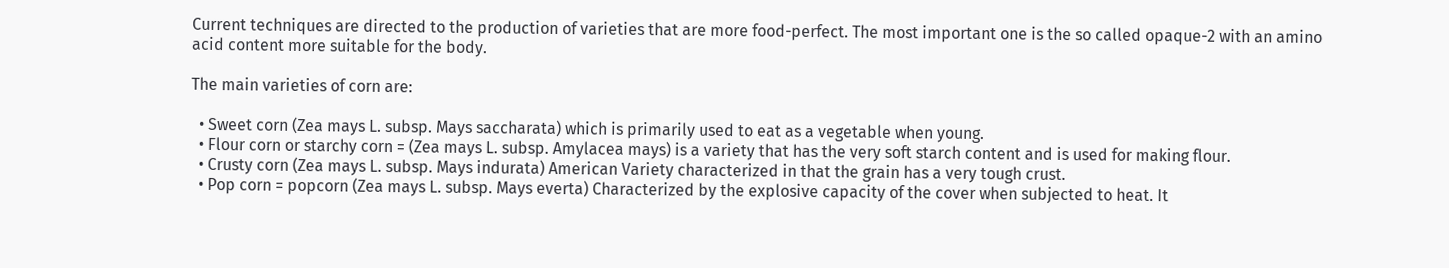Current techniques are directed to the production of varieties that are more food-perfect. The most important one is the so called opaque-2 with an amino acid content more suitable for the body.

The main varieties of corn are:

  • Sweet corn (Zea mays L. subsp. Mays saccharata) which is primarily used to eat as a vegetable when young.
  • Flour corn or starchy corn = (Zea mays L. subsp. Amylacea mays) is a variety that has the very soft starch content and is used for making flour.
  • Crusty corn (Zea mays L. subsp. Mays indurata) American Variety characterized in that the grain has a very tough crust.
  • Pop corn = popcorn (Zea mays L. subsp. Mays everta) Characterized by the explosive capacity of the cover when subjected to heat. It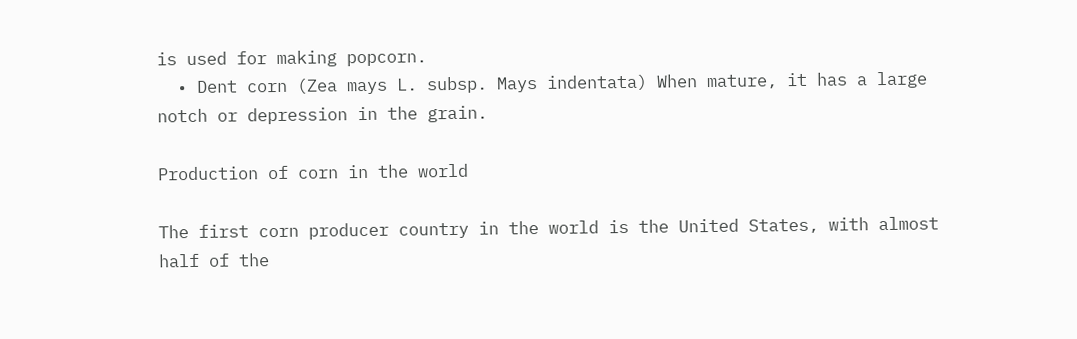is used for making popcorn.
  • Dent corn (Zea mays L. subsp. Mays indentata) When mature, it has a large notch or depression in the grain.

Production of corn in the world

The first corn producer country in the world is the United States, with almost half of the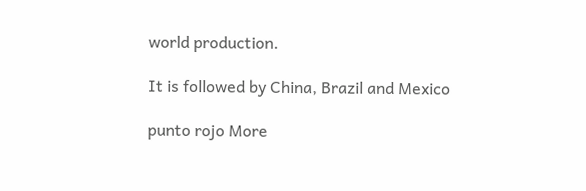world production.

It is followed by China, Brazil and Mexico

punto rojo More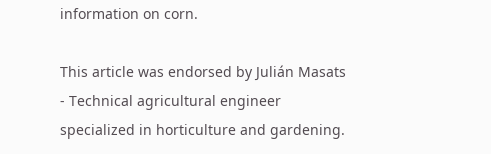information on corn.

This article was endorsed by Julián Masats - Technical agricultural engineer specialized in horticulture and gardening.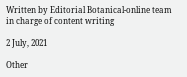Written by Editorial Botanical-online team in charge of content writing

2 July, 2021

Other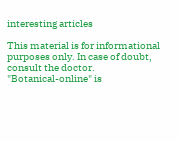interesting articles

This material is for informational purposes only. In case of doubt, consult the doctor.
"Botanical-online" is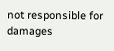not responsible for damages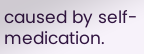caused by self-medication.